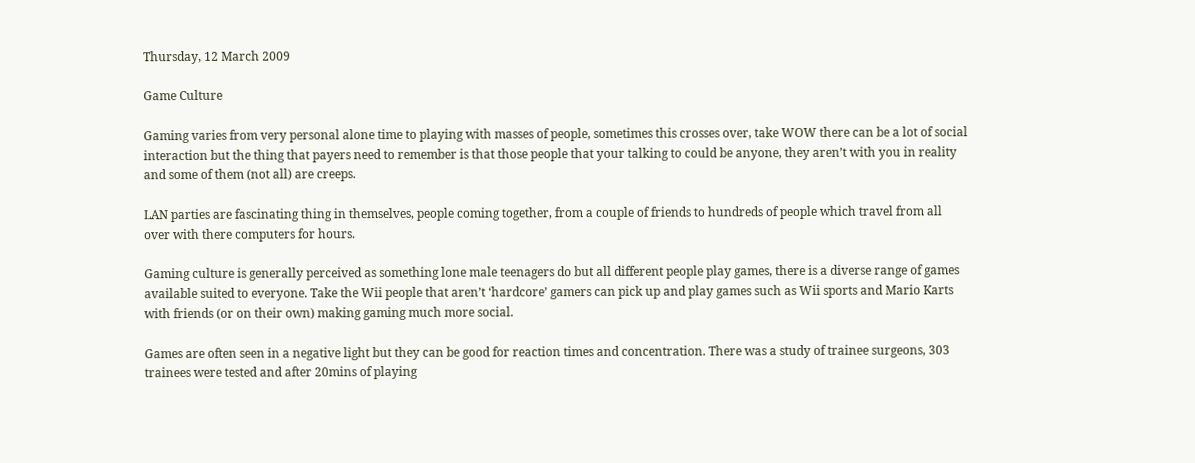Thursday, 12 March 2009

Game Culture

Gaming varies from very personal alone time to playing with masses of people, sometimes this crosses over, take WOW there can be a lot of social interaction but the thing that payers need to remember is that those people that your talking to could be anyone, they aren’t with you in reality and some of them (not all) are creeps.

LAN parties are fascinating thing in themselves, people coming together, from a couple of friends to hundreds of people which travel from all over with there computers for hours.

Gaming culture is generally perceived as something lone male teenagers do but all different people play games, there is a diverse range of games available suited to everyone. Take the Wii people that aren’t ‘hardcore’ gamers can pick up and play games such as Wii sports and Mario Karts with friends (or on their own) making gaming much more social.

Games are often seen in a negative light but they can be good for reaction times and concentration. There was a study of trainee surgeons, 303 trainees were tested and after 20mins of playing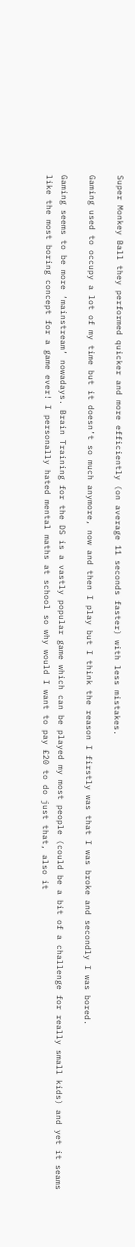Super Monkey Ball they performed quicker and more efficiently (on average 11 seconds faster) with less mistakes.

Gaming used to occupy a lot of my time but it doesn’t so much anymore, now and then I play but I think the reason I firstly was that I was broke and secondly I was bored.

Gaming seems to be more ‘mainstream’ nowadays. Brain Training for the DS is a vastly popular game which can be played my most people (could be a bit of a challenge for really small kids) and yet it seams like the most boring concept for a game ever! I personally hated mental maths at school so why would I want to pay £20 to do just that, also it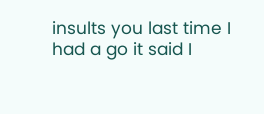insults you last time I had a go it said I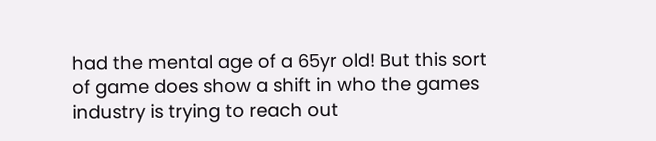had the mental age of a 65yr old! But this sort of game does show a shift in who the games industry is trying to reach out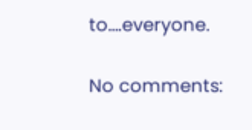to….everyone.

No comments: